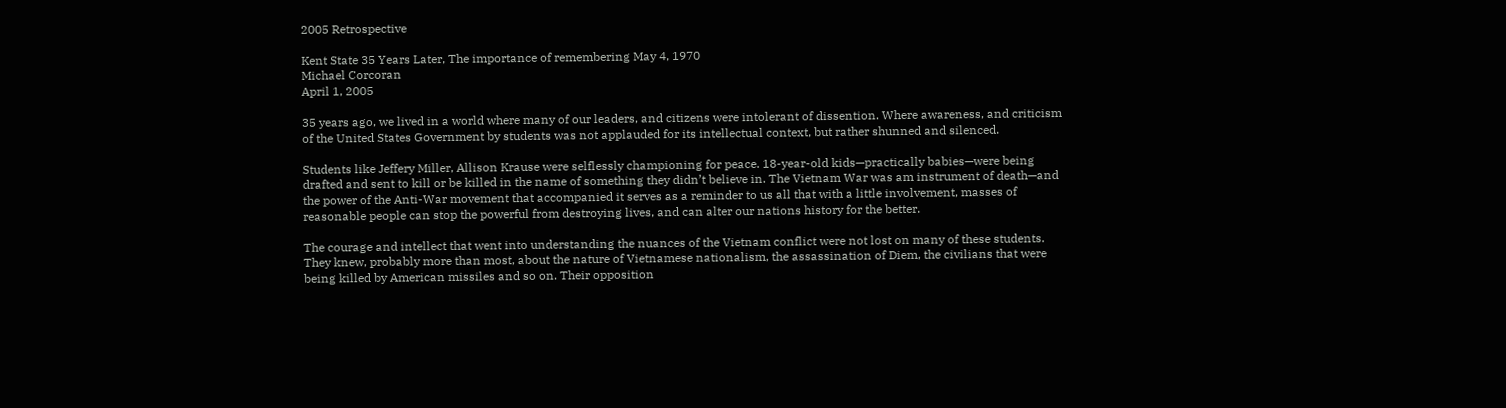2005 Retrospective

Kent State 35 Years Later, The importance of remembering May 4, 1970
Michael Corcoran
April 1, 2005

35 years ago, we lived in a world where many of our leaders, and citizens were intolerant of dissention. Where awareness, and criticism of the United States Government by students was not applauded for its intellectual context, but rather shunned and silenced.

Students like Jeffery Miller, Allison Krause were selflessly championing for peace. 18-year-old kids—practically babies—were being drafted and sent to kill or be killed in the name of something they didn’t believe in. The Vietnam War was am instrument of death—and the power of the Anti-War movement that accompanied it serves as a reminder to us all that with a little involvement, masses of reasonable people can stop the powerful from destroying lives, and can alter our nations history for the better.

The courage and intellect that went into understanding the nuances of the Vietnam conflict were not lost on many of these students. They knew, probably more than most, about the nature of Vietnamese nationalism, the assassination of Diem, the civilians that were being killed by American missiles and so on. Their opposition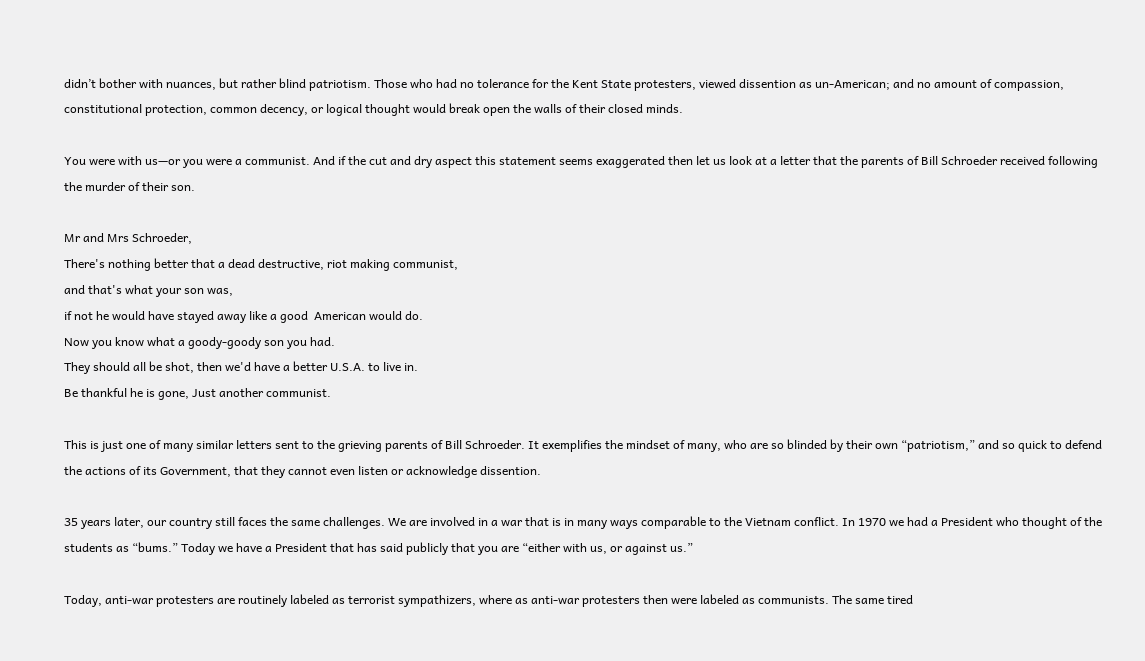didn’t bother with nuances, but rather blind patriotism. Those who had no tolerance for the Kent State protesters, viewed dissention as un-American; and no amount of compassion, constitutional protection, common decency, or logical thought would break open the walls of their closed minds.

You were with us—or you were a communist. And if the cut and dry aspect this statement seems exaggerated then let us look at a letter that the parents of Bill Schroeder received following the murder of their son.

Mr and Mrs Schroeder,
There's nothing better that a dead destructive, riot making communist,
and that's what your son was,
if not he would have stayed away like a good  American would do.
Now you know what a goody-goody son you had.
They should all be shot, then we'd have a better U.S.A. to live in.
Be thankful he is gone, Just another communist.

This is just one of many similar letters sent to the grieving parents of Bill Schroeder. It exemplifies the mindset of many, who are so blinded by their own “patriotism,” and so quick to defend the actions of its Government, that they cannot even listen or acknowledge dissention.

35 years later, our country still faces the same challenges. We are involved in a war that is in many ways comparable to the Vietnam conflict. In 1970 we had a President who thought of the students as “bums.” Today we have a President that has said publicly that you are “either with us, or against us.”

Today, anti-war protesters are routinely labeled as terrorist sympathizers, where as anti-war protesters then were labeled as communists. The same tired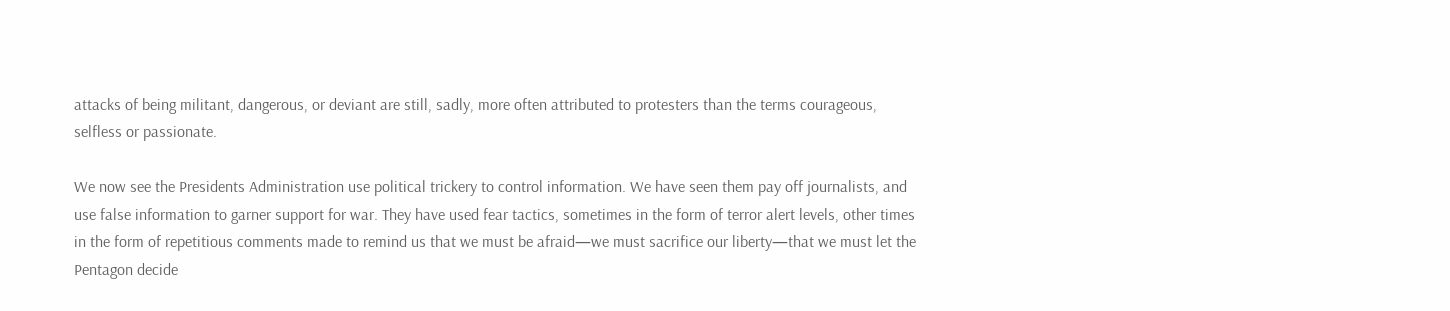attacks of being militant, dangerous, or deviant are still, sadly, more often attributed to protesters than the terms courageous, selfless or passionate.

We now see the Presidents Administration use political trickery to control information. We have seen them pay off journalists, and use false information to garner support for war. They have used fear tactics, sometimes in the form of terror alert levels, other times in the form of repetitious comments made to remind us that we must be afraid—we must sacrifice our liberty—that we must let the Pentagon decide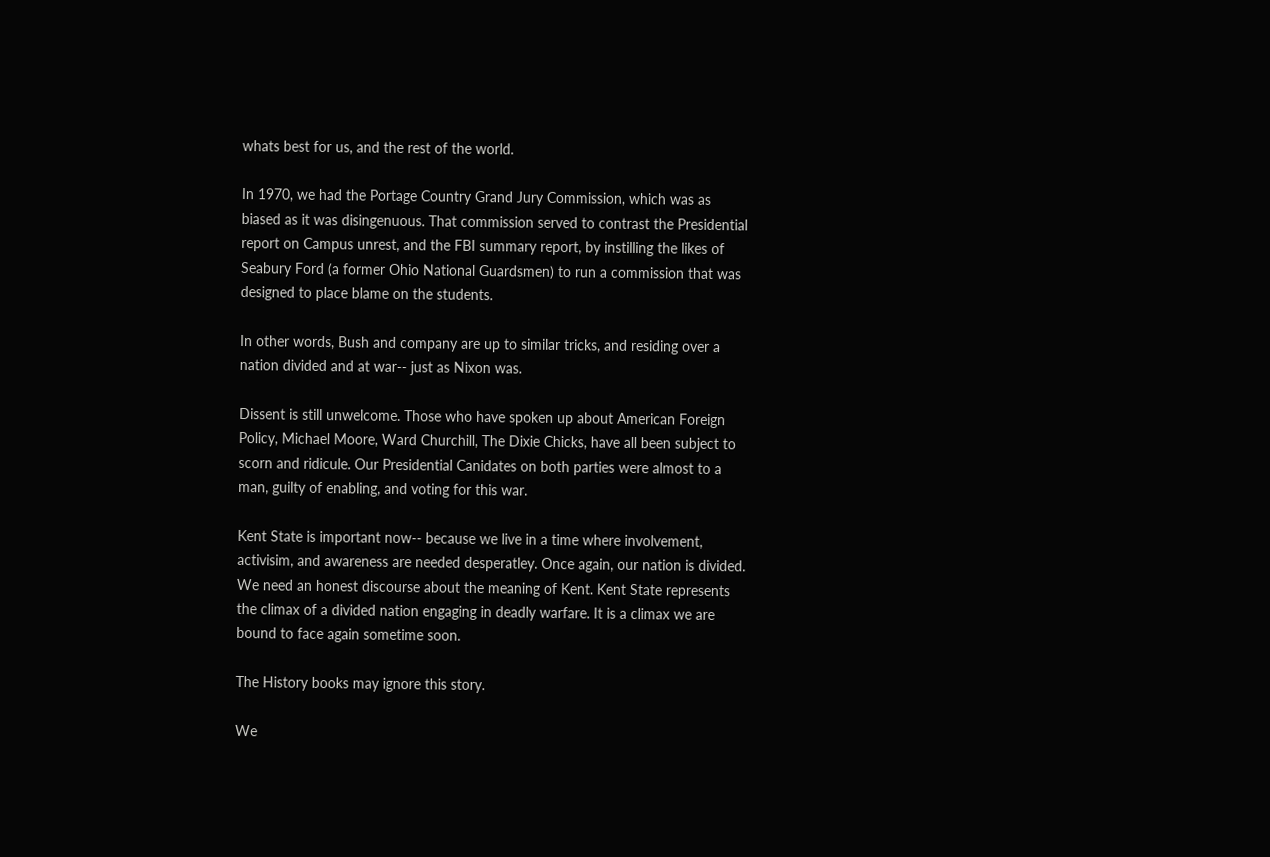whats best for us, and the rest of the world.

In 1970, we had the Portage Country Grand Jury Commission, which was as biased as it was disingenuous. That commission served to contrast the Presidential report on Campus unrest, and the FBI summary report, by instilling the likes of Seabury Ford (a former Ohio National Guardsmen) to run a commission that was designed to place blame on the students.

In other words, Bush and company are up to similar tricks, and residing over a nation divided and at war-- just as Nixon was.

Dissent is still unwelcome. Those who have spoken up about American Foreign Policy, Michael Moore, Ward Churchill, The Dixie Chicks, have all been subject to scorn and ridicule. Our Presidential Canidates on both parties were almost to a man, guilty of enabling, and voting for this war.

Kent State is important now-- because we live in a time where involvement, activisim, and awareness are needed desperatley. Once again, our nation is divided. We need an honest discourse about the meaning of Kent. Kent State represents the climax of a divided nation engaging in deadly warfare. It is a climax we are bound to face again sometime soon.

The History books may ignore this story.

We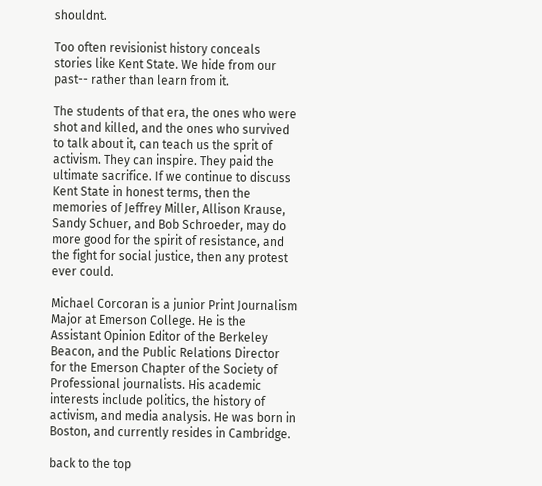shouldnt.

Too often revisionist history conceals stories like Kent State. We hide from our past-- rather than learn from it.

The students of that era, the ones who were shot and killed, and the ones who survived to talk about it, can teach us the sprit of activism. They can inspire. They paid the ultimate sacrifice. If we continue to discuss Kent State in honest terms, then the memories of Jeffrey Miller, Allison Krause, Sandy Schuer, and Bob Schroeder, may do more good for the spirit of resistance, and the fight for social justice, then any protest ever could.

Michael Corcoran is a junior Print Journalism Major at Emerson College. He is the Assistant Opinion Editor of the Berkeley Beacon, and the Public Relations Director for the Emerson Chapter of the Society of Professional journalists. His academic interests include politics, the history of activism, and media analysis. He was born in Boston, and currently resides in Cambridge.

back to the top